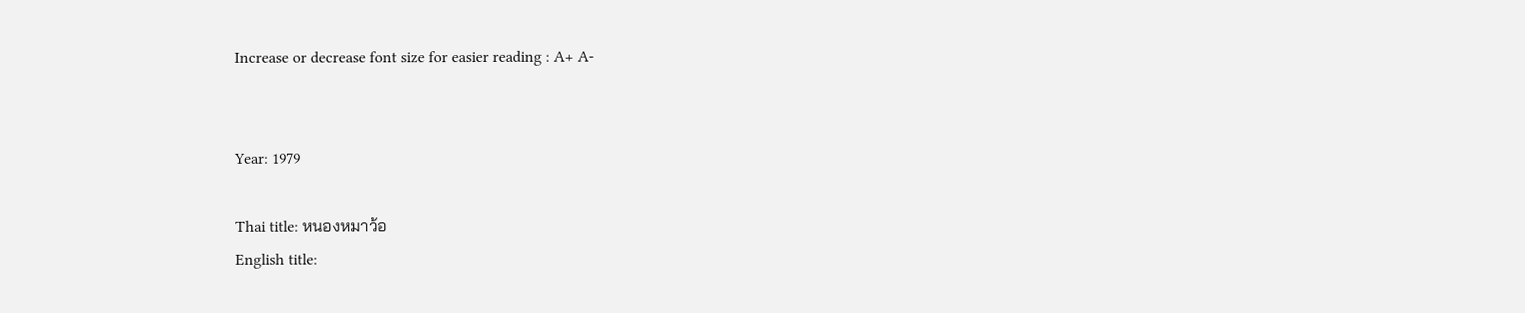Increase or decrease font size for easier reading : A+ A-


Year: 1979

Thai title: หนองหมาว้อ
English title: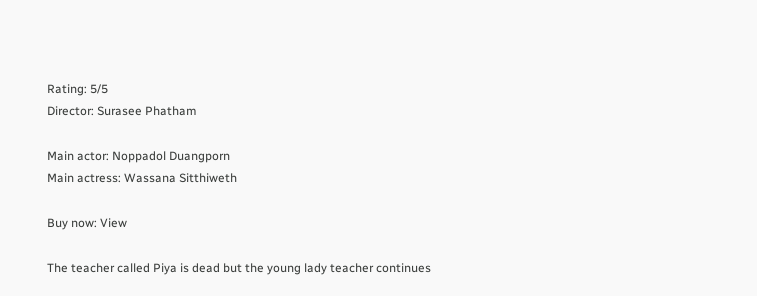Rating: 5/5
Director: Surasee Phatham

Main actor: Noppadol Duangporn
Main actress: Wassana Sitthiweth

Buy now: View

The teacher called Piya is dead but the young lady teacher continues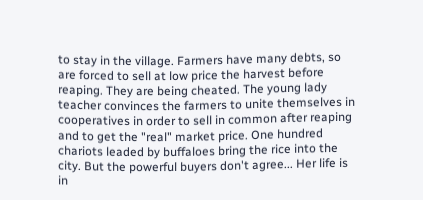to stay in the village. Farmers have many debts, so are forced to sell at low price the harvest before reaping. They are being cheated. The young lady teacher convinces the farmers to unite themselves in cooperatives in order to sell in common after reaping and to get the "real" market price. One hundred chariots leaded by buffaloes bring the rice into the city. But the powerful buyers don't agree... Her life is in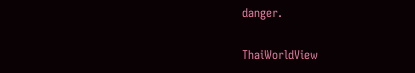danger.

ThaiWorldView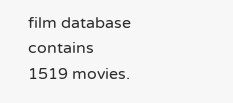film database contains 1519 movies.